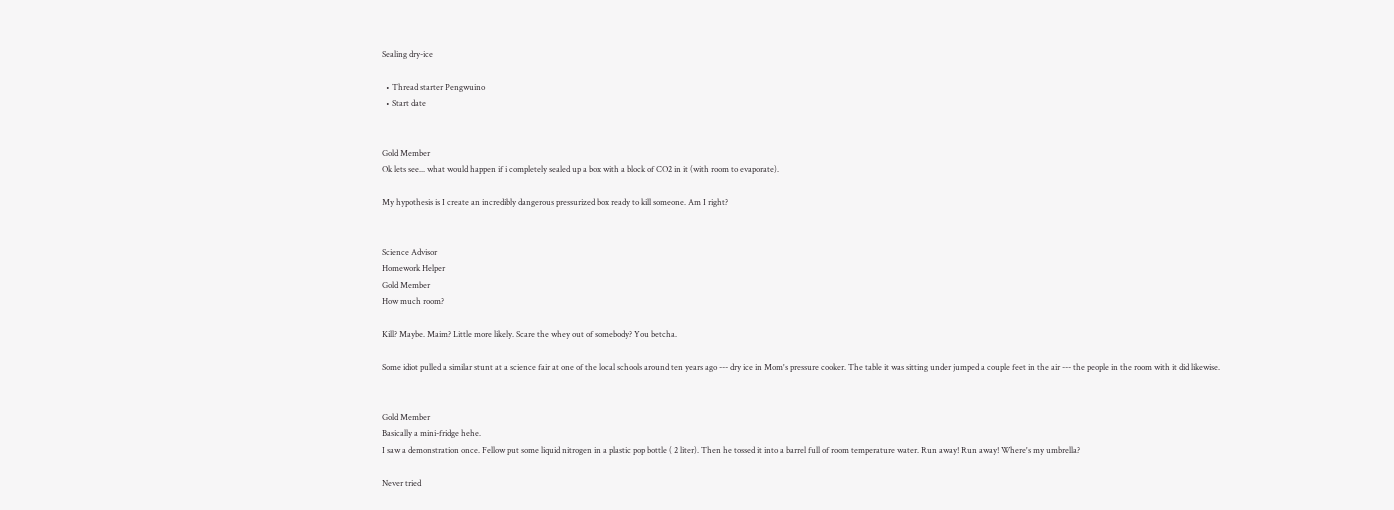Sealing dry-ice

  • Thread starter Pengwuino
  • Start date


Gold Member
Ok lets see... what would happen if i completely sealed up a box with a block of CO2 in it (with room to evaporate).

My hypothesis is I create an incredibly dangerous pressurized box ready to kill someone. Am I right?


Science Advisor
Homework Helper
Gold Member
How much room?

Kill? Maybe. Maim? Little more likely. Scare the whey out of somebody? You betcha.

Some idiot pulled a similar stunt at a science fair at one of the local schools around ten years ago --- dry ice in Mom's pressure cooker. The table it was sitting under jumped a couple feet in the air --- the people in the room with it did likewise.


Gold Member
Basically a mini-fridge hehe.
I saw a demonstration once. Fellow put some liquid nitrogen in a plastic pop bottle ( 2 liter). Then he tossed it into a barrel full of room temperature water. Run away! Run away! Where's my umbrella?

Never tried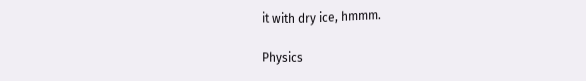it with dry ice, hmmm.

Physics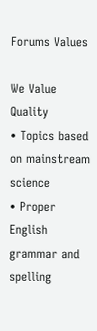Forums Values

We Value Quality
• Topics based on mainstream science
• Proper English grammar and spelling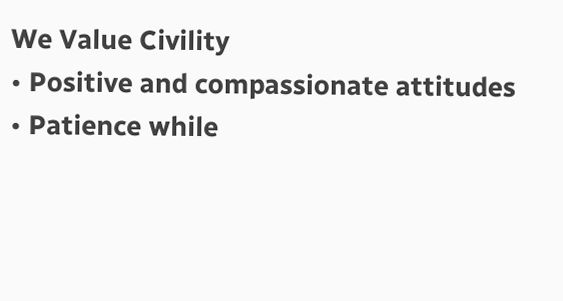We Value Civility
• Positive and compassionate attitudes
• Patience while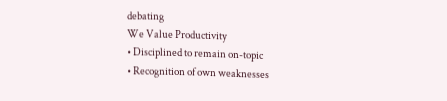debating
We Value Productivity
• Disciplined to remain on-topic
• Recognition of own weaknesses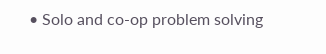• Solo and co-op problem solving